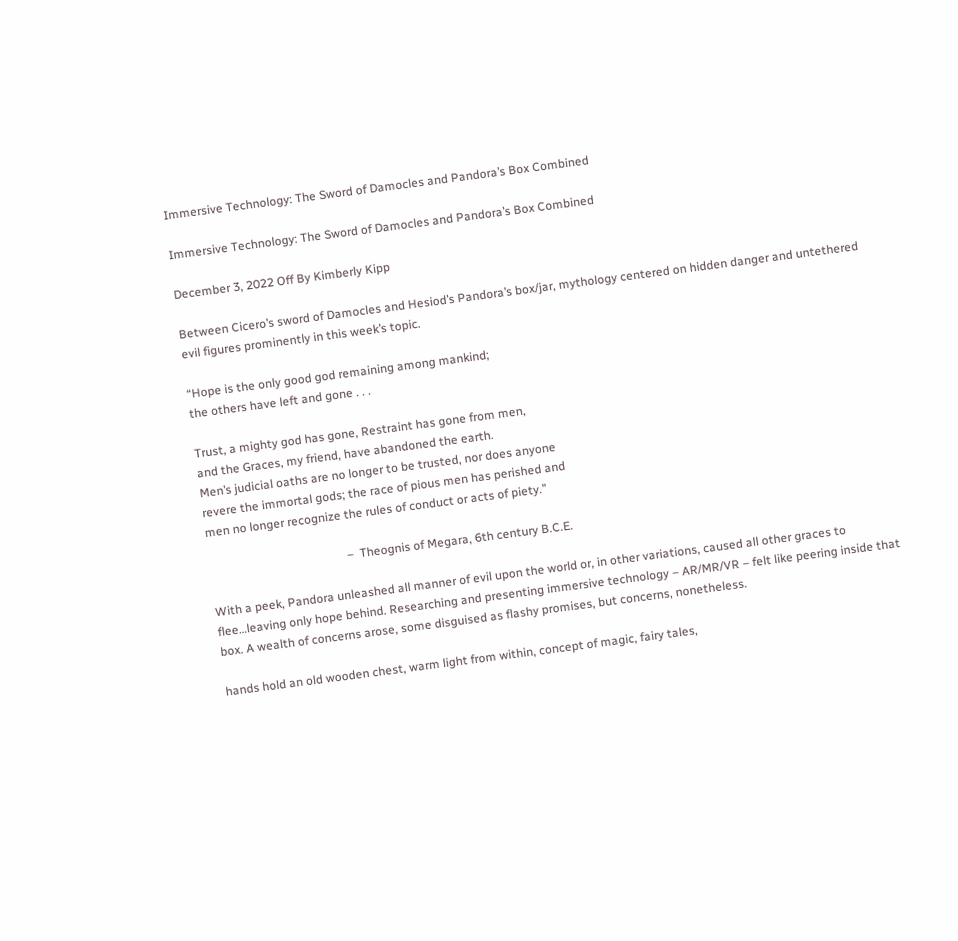Immersive Technology: The Sword of Damocles and Pandora’s Box Combined

Immersive Technology: The Sword of Damocles and Pandora’s Box Combined

December 3, 2022 Off By Kimberly Kipp

Between Cicero’s sword of Damocles and Hesiod’s Pandora’s box/jar, mythology centered on hidden danger and untethered evil figures prominently in this week’s topic.

“Hope is the only good god remaining among mankind;
the others have left and gone . . .

Trust, a mighty god has gone, Restraint has gone from men,
and the Graces, my friend, have abandoned the earth.
Men’s judicial oaths are no longer to be trusted, nor does anyone
revere the immortal gods; the race of pious men has perished and
men no longer recognize the rules of conduct or acts of piety.”

                                              –  Theognis of Megara, 6th century B.C.E.

With a peek, Pandora unleashed all manner of evil upon the world or, in other variations, caused all other graces to flee…leaving only hope behind. Researching and presenting immersive technology – AR/MR/VR – felt like peering inside that box. A wealth of concerns arose, some disguised as flashy promises, but concerns, nonetheless.

hands hold an old wooden chest, warm light from within, concept of magic, fairy tales,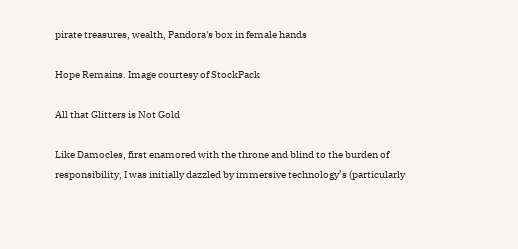pirate treasures, wealth, Pandora's box in female hands

Hope Remains. Image courtesy of StockPack

All that Glitters is Not Gold

Like Damocles, first enamored with the throne and blind to the burden of responsibility, I was initially dazzled by immersive technology’s (particularly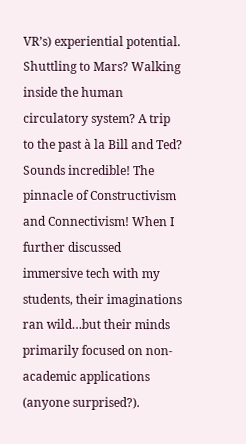VR’s) experiential potential. Shuttling to Mars? Walking inside the human circulatory system? A trip to the past à la Bill and Ted? Sounds incredible! The pinnacle of Constructivism and Connectivism! When I further discussed immersive tech with my students, their imaginations ran wild…but their minds primarily focused on non-academic applications (anyone surprised?).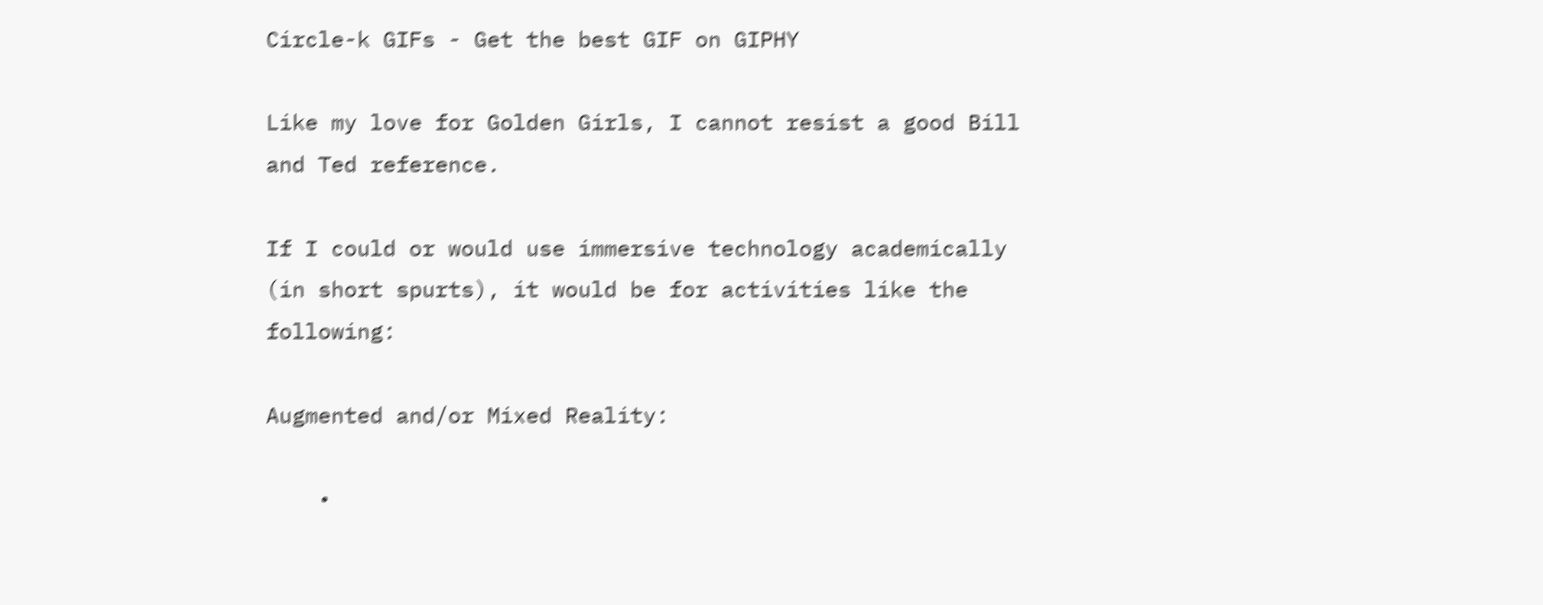Circle-k GIFs - Get the best GIF on GIPHY

Like my love for Golden Girls, I cannot resist a good Bill and Ted reference.

If I could or would use immersive technology academically (in short spurts), it would be for activities like the following:

Augmented and/or Mixed Reality:

    •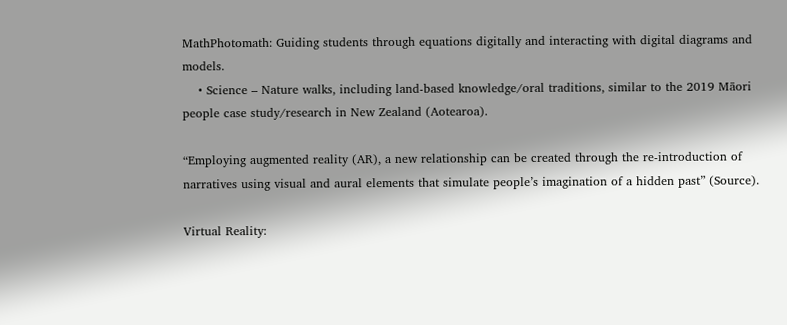MathPhotomath: Guiding students through equations digitally and interacting with digital diagrams and models.
    • Science – Nature walks, including land-based knowledge/oral traditions, similar to the 2019 Māori people case study/research in New Zealand (Aotearoa).

“Employing augmented reality (AR), a new relationship can be created through the re-introduction of narratives using visual and aural elements that simulate people’s imagination of a hidden past” (Source).

Virtual Reality: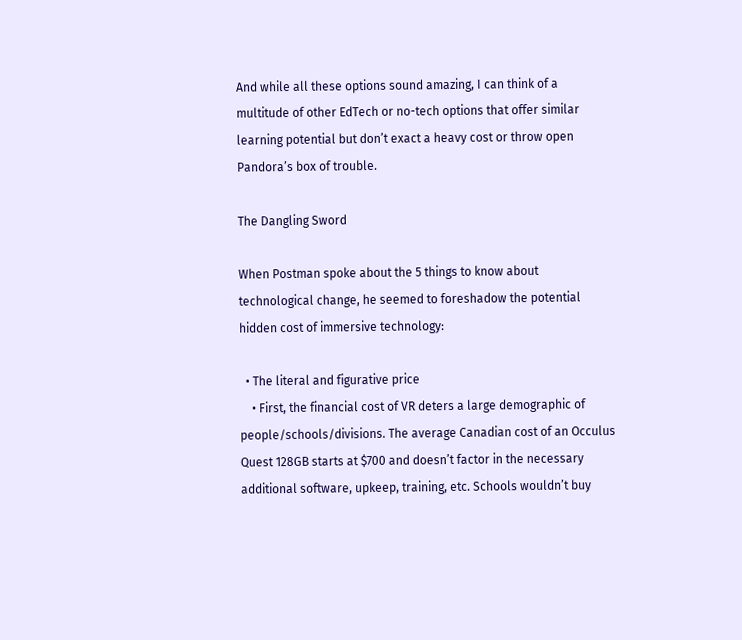And while all these options sound amazing, I can think of a multitude of other EdTech or no-tech options that offer similar learning potential but don’t exact a heavy cost or throw open Pandora’s box of trouble.

The Dangling Sword

When Postman spoke about the 5 things to know about technological change, he seemed to foreshadow the potential hidden cost of immersive technology:

  • The literal and figurative price
    • First, the financial cost of VR deters a large demographic of people/schools/divisions. The average Canadian cost of an Occulus Quest 128GB starts at $700 and doesn’t factor in the necessary additional software, upkeep, training, etc. Schools wouldn’t buy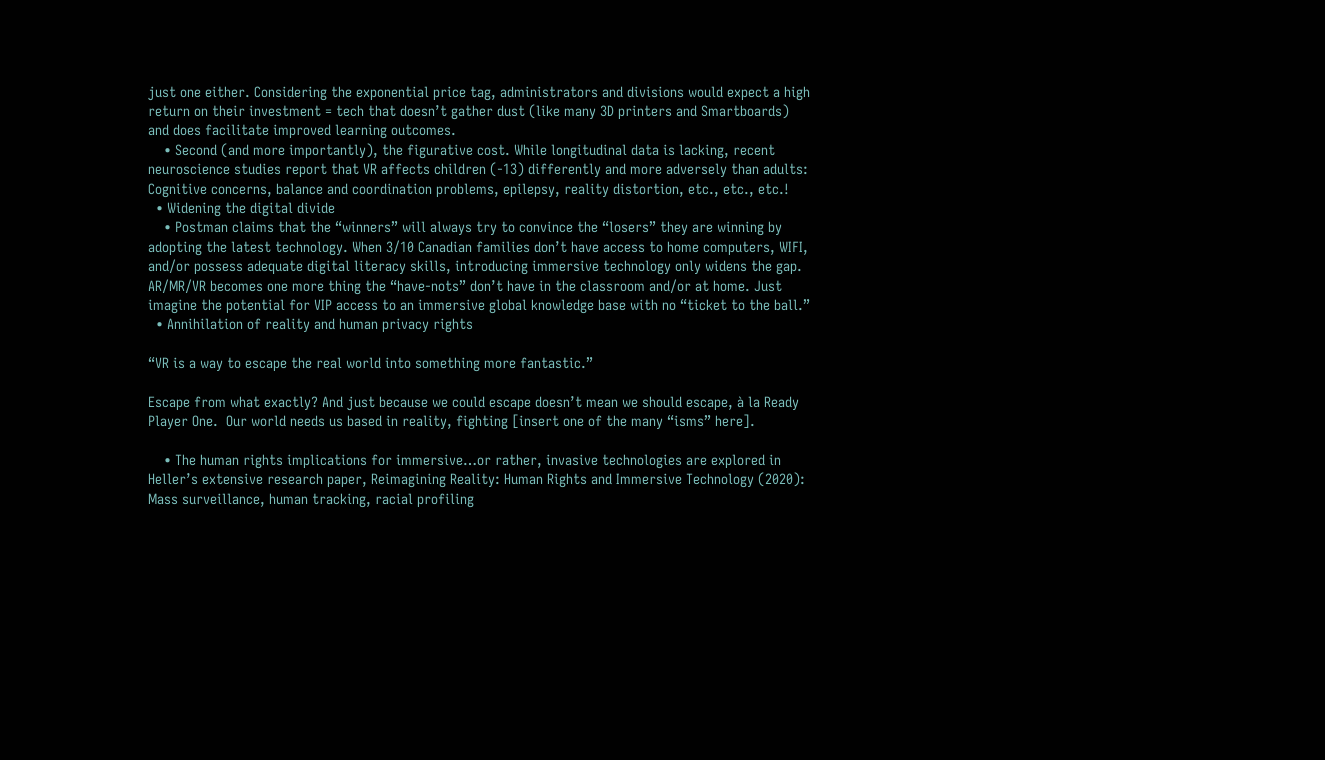just one either. Considering the exponential price tag, administrators and divisions would expect a high return on their investment = tech that doesn’t gather dust (like many 3D printers and Smartboards) and does facilitate improved learning outcomes.
    • Second (and more importantly), the figurative cost. While longitudinal data is lacking, recent neuroscience studies report that VR affects children (-13) differently and more adversely than adults: Cognitive concerns, balance and coordination problems, epilepsy, reality distortion, etc., etc., etc.!
  • Widening the digital divide
    • Postman claims that the “winners” will always try to convince the “losers” they are winning by adopting the latest technology. When 3/10 Canadian families don’t have access to home computers, WIFI, and/or possess adequate digital literacy skills, introducing immersive technology only widens the gap. AR/MR/VR becomes one more thing the “have-nots” don’t have in the classroom and/or at home. Just imagine the potential for VIP access to an immersive global knowledge base with no “ticket to the ball.”
  • Annihilation of reality and human privacy rights

“VR is a way to escape the real world into something more fantastic.”

Escape from what exactly? And just because we could escape doesn’t mean we should escape, à la Ready Player One.  Our world needs us based in reality, fighting [insert one of the many “isms” here].

    • The human rights implications for immersive…or rather, invasive technologies are explored in Heller’s extensive research paper, Reimagining Reality: Human Rights and Immersive Technology (2020): Mass surveillance, human tracking, racial profiling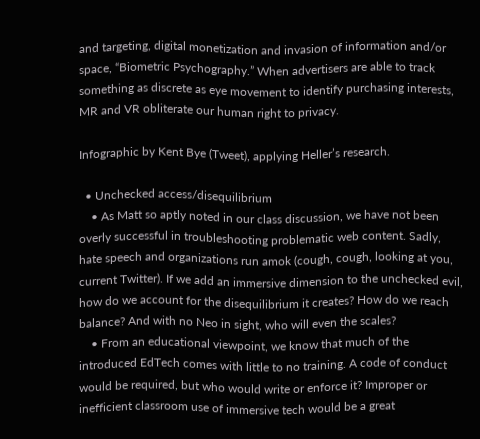and targeting, digital monetization and invasion of information and/or space, “Biometric Psychography.” When advertisers are able to track something as discrete as eye movement to identify purchasing interests, MR and VR obliterate our human right to privacy.

Infographic by Kent Bye (Tweet), applying Heller’s research.

  • Unchecked access/disequilibrium
    • As Matt so aptly noted in our class discussion, we have not been overly successful in troubleshooting problematic web content. Sadly, hate speech and organizations run amok (cough, cough, looking at you, current Twitter). If we add an immersive dimension to the unchecked evil, how do we account for the disequilibrium it creates? How do we reach balance? And with no Neo in sight, who will even the scales?
    • From an educational viewpoint, we know that much of the introduced EdTech comes with little to no training. A code of conduct would be required, but who would write or enforce it? Improper or inefficient classroom use of immersive tech would be a great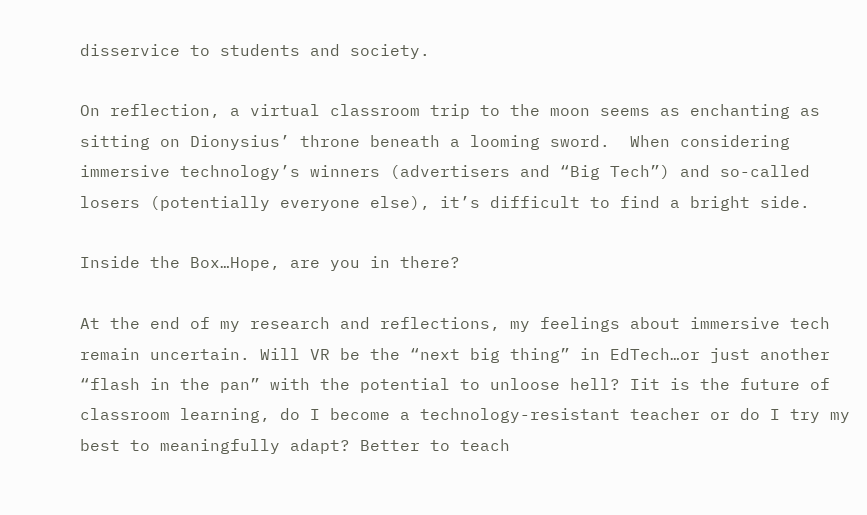disservice to students and society.

On reflection, a virtual classroom trip to the moon seems as enchanting as sitting on Dionysius’ throne beneath a looming sword.  When considering immersive technology’s winners (advertisers and “Big Tech”) and so-called losers (potentially everyone else), it’s difficult to find a bright side.

Inside the Box…Hope, are you in there?

At the end of my research and reflections, my feelings about immersive tech remain uncertain. Will VR be the “next big thing” in EdTech…or just another “flash in the pan” with the potential to unloose hell? Iit is the future of classroom learning, do I become a technology-resistant teacher or do I try my best to meaningfully adapt? Better to teach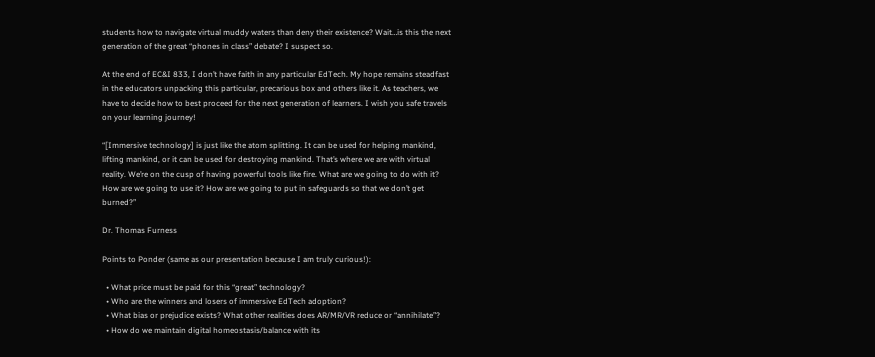students how to navigate virtual muddy waters than deny their existence? Wait…is this the next generation of the great “phones in class” debate? I suspect so.

At the end of EC&I 833, I don’t have faith in any particular EdTech. My hope remains steadfast in the educators unpacking this particular, precarious box and others like it. As teachers, we have to decide how to best proceed for the next generation of learners. I wish you safe travels on your learning journey!

“[Immersive technology] is just like the atom splitting. It can be used for helping mankind, lifting mankind, or it can be used for destroying mankind. That’s where we are with virtual reality. We’re on the cusp of having powerful tools like fire. What are we going to do with it? How are we going to use it? How are we going to put in safeguards so that we don’t get burned?”

Dr. Thomas Furness

Points to Ponder (same as our presentation because I am truly curious!):

  • What price must be paid for this “great” technology?
  • Who are the winners and losers of immersive EdTech adoption?
  • What bias or prejudice exists? What other realities does AR/MR/VR reduce or “annihilate”?
  • How do we maintain digital homeostasis/balance with its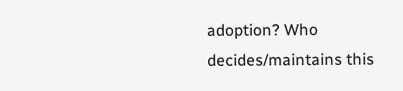adoption? Who decides/maintains this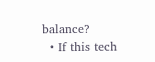balance?
  • If this tech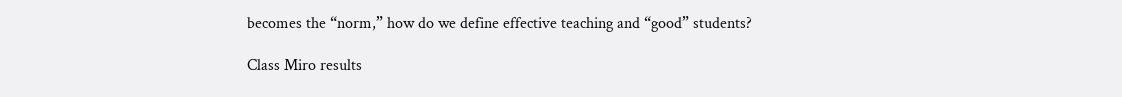becomes the “norm,” how do we define effective teaching and “good” students?

Class Miro results